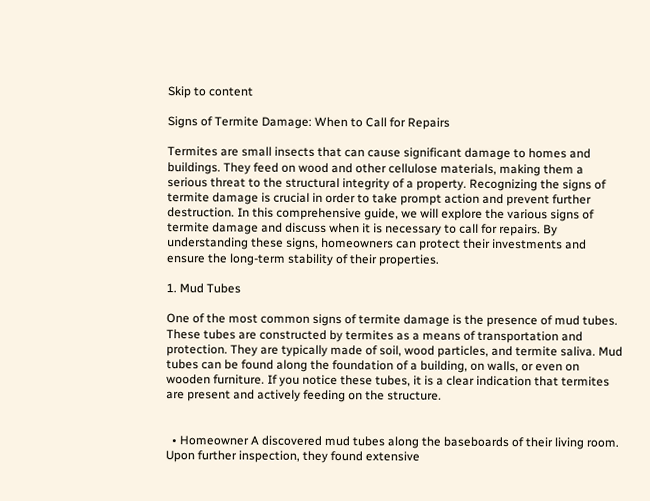Skip to content

Signs of Termite Damage: When to Call for Repairs

Termites are small insects that can cause significant damage to homes and buildings. They feed on wood and other cellulose materials, making them a serious threat to the structural integrity of a property. Recognizing the signs of termite damage is crucial in order to take prompt action and prevent further destruction. In this comprehensive guide, we will explore the various signs of termite damage and discuss when it is necessary to call for repairs. By understanding these signs, homeowners can protect their investments and ensure the long-term stability of their properties.

1. Mud Tubes

One of the most common signs of termite damage is the presence of mud tubes. These tubes are constructed by termites as a means of transportation and protection. They are typically made of soil, wood particles, and termite saliva. Mud tubes can be found along the foundation of a building, on walls, or even on wooden furniture. If you notice these tubes, it is a clear indication that termites are present and actively feeding on the structure.


  • Homeowner A discovered mud tubes along the baseboards of their living room. Upon further inspection, they found extensive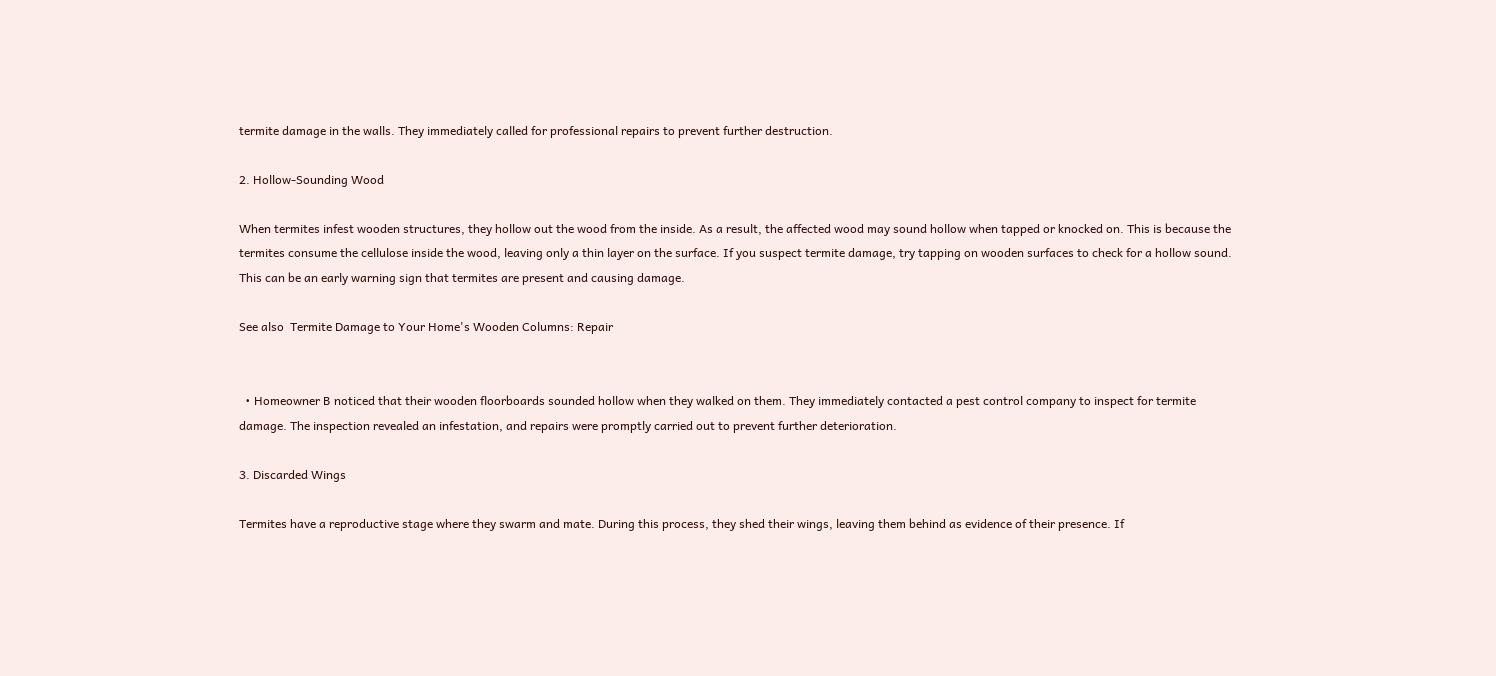termite damage in the walls. They immediately called for professional repairs to prevent further destruction.

2. Hollow-Sounding Wood

When termites infest wooden structures, they hollow out the wood from the inside. As a result, the affected wood may sound hollow when tapped or knocked on. This is because the termites consume the cellulose inside the wood, leaving only a thin layer on the surface. If you suspect termite damage, try tapping on wooden surfaces to check for a hollow sound. This can be an early warning sign that termites are present and causing damage.

See also  Termite Damage to Your Home's Wooden Columns: Repair


  • Homeowner B noticed that their wooden floorboards sounded hollow when they walked on them. They immediately contacted a pest control company to inspect for termite damage. The inspection revealed an infestation, and repairs were promptly carried out to prevent further deterioration.

3. Discarded Wings

Termites have a reproductive stage where they swarm and mate. During this process, they shed their wings, leaving them behind as evidence of their presence. If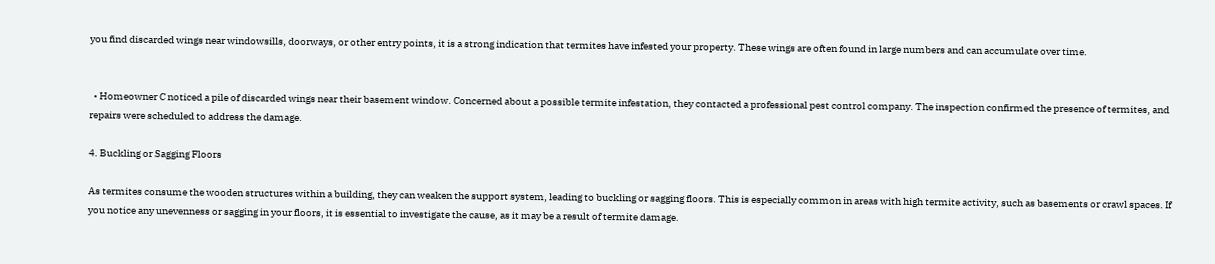you find discarded wings near windowsills, doorways, or other entry points, it is a strong indication that termites have infested your property. These wings are often found in large numbers and can accumulate over time.


  • Homeowner C noticed a pile of discarded wings near their basement window. Concerned about a possible termite infestation, they contacted a professional pest control company. The inspection confirmed the presence of termites, and repairs were scheduled to address the damage.

4. Buckling or Sagging Floors

As termites consume the wooden structures within a building, they can weaken the support system, leading to buckling or sagging floors. This is especially common in areas with high termite activity, such as basements or crawl spaces. If you notice any unevenness or sagging in your floors, it is essential to investigate the cause, as it may be a result of termite damage.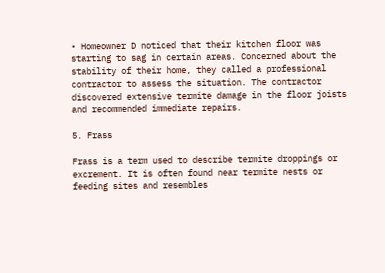• Homeowner D noticed that their kitchen floor was starting to sag in certain areas. Concerned about the stability of their home, they called a professional contractor to assess the situation. The contractor discovered extensive termite damage in the floor joists and recommended immediate repairs.

5. Frass

Frass is a term used to describe termite droppings or excrement. It is often found near termite nests or feeding sites and resembles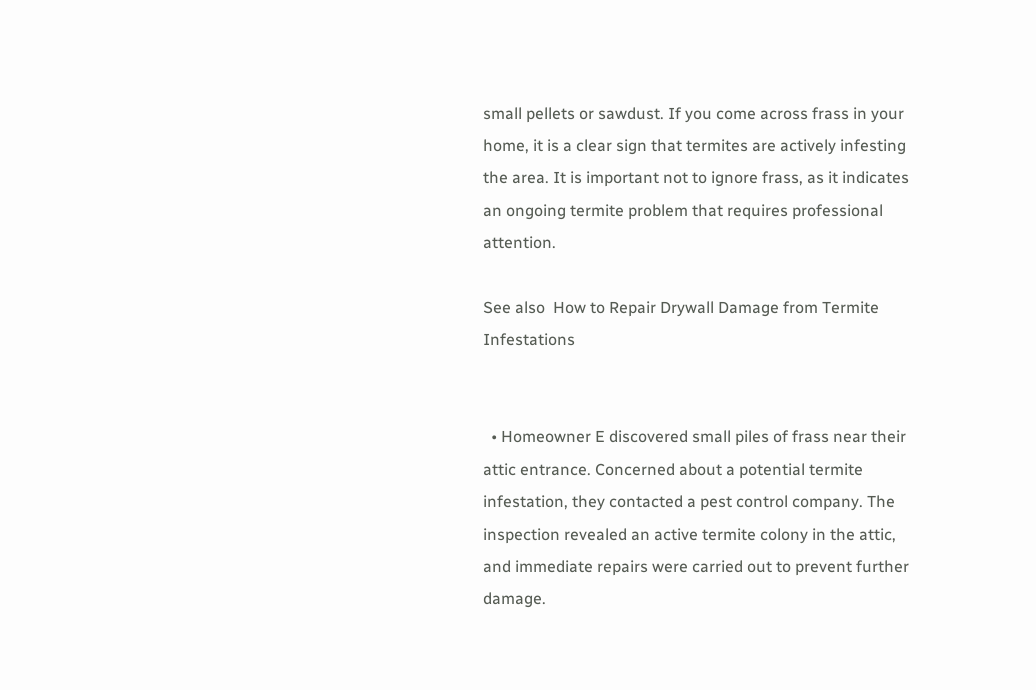small pellets or sawdust. If you come across frass in your home, it is a clear sign that termites are actively infesting the area. It is important not to ignore frass, as it indicates an ongoing termite problem that requires professional attention.

See also  How to Repair Drywall Damage from Termite Infestations


  • Homeowner E discovered small piles of frass near their attic entrance. Concerned about a potential termite infestation, they contacted a pest control company. The inspection revealed an active termite colony in the attic, and immediate repairs were carried out to prevent further damage.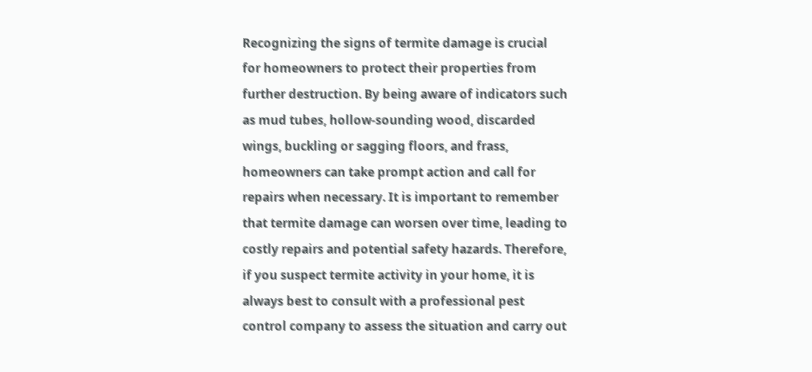Recognizing the signs of termite damage is crucial for homeowners to protect their properties from further destruction. By being aware of indicators such as mud tubes, hollow-sounding wood, discarded wings, buckling or sagging floors, and frass, homeowners can take prompt action and call for repairs when necessary. It is important to remember that termite damage can worsen over time, leading to costly repairs and potential safety hazards. Therefore, if you suspect termite activity in your home, it is always best to consult with a professional pest control company to assess the situation and carry out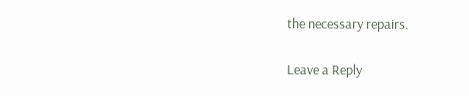the necessary repairs.

Leave a Reply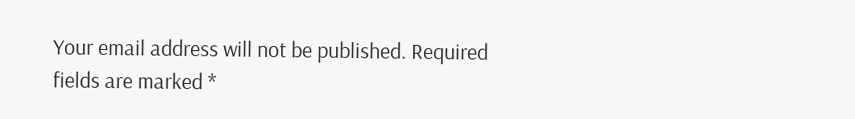Your email address will not be published. Required fields are marked *